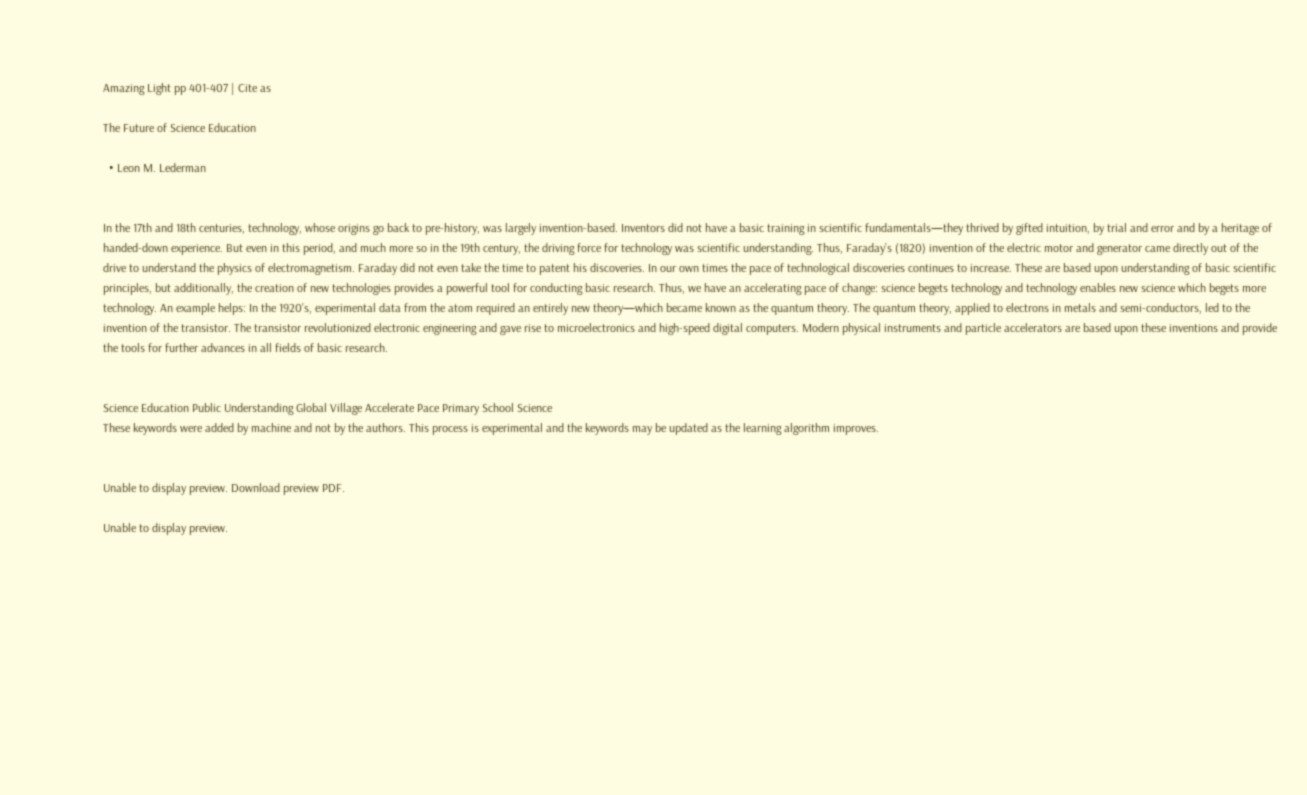Amazing Light pp 401-407 | Cite as

The Future of Science Education

  • Leon M. Lederman


In the 17th and 18th centuries, technology, whose origins go back to pre-history, was largely invention-based. Inventors did not have a basic training in scientific fundamentals—they thrived by gifted intuition, by trial and error and by a heritage of handed-down experience. But even in this period, and much more so in the 19th century, the driving force for technology was scientific understanding. Thus, Faraday’s (1820) invention of the electric motor and generator came directly out of the drive to understand the physics of electromagnetism. Faraday did not even take the time to patent his discoveries. In our own times the pace of technological discoveries continues to increase. These are based upon understanding of basic scientific principles, but additionally, the creation of new technologies provides a powerful tool for conducting basic research. Thus, we have an accelerating pace of change: science begets technology and technology enables new science which begets more technology. An example helps: In the 1920’s, experimental data from the atom required an entirely new theory—which became known as the quantum theory. The quantum theory, applied to electrons in metals and semi-conductors, led to the invention of the transistor. The transistor revolutionized electronic engineering and gave rise to microelectronics and high-speed digital computers. Modern physical instruments and particle accelerators are based upon these inventions and provide the tools for further advances in all fields of basic research.


Science Education Public Understanding Global Village Accelerate Pace Primary School Science
These keywords were added by machine and not by the authors. This process is experimental and the keywords may be updated as the learning algorithm improves.


Unable to display preview. Download preview PDF.

Unable to display preview.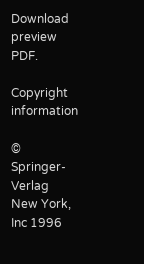Download preview PDF.

Copyright information

© Springer-Verlag New York, Inc 1996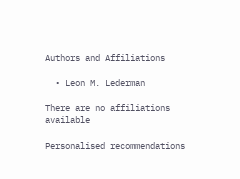Authors and Affiliations

  • Leon M. Lederman

There are no affiliations available

Personalised recommendations